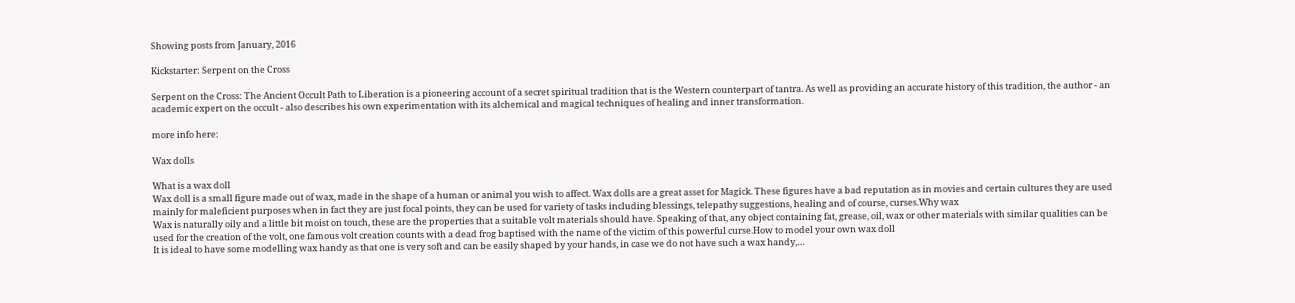Showing posts from January, 2016

Kickstarter: Serpent on the Cross

Serpent on the Cross: The Ancient Occult Path to Liberation is a pioneering account of a secret spiritual tradition that is the Western counterpart of tantra. As well as providing an accurate history of this tradition, the author - an academic expert on the occult - also describes his own experimentation with its alchemical and magical techniques of healing and inner transformation.

more info here:

Wax dolls

What is a wax doll
Wax doll is a small figure made out of wax, made in the shape of a human or animal you wish to affect. Wax dolls are a great asset for Magick. These figures have a bad reputation as in movies and certain cultures they are used mainly for maleficient purposes when in fact they are just focal points, they can be used for variety of tasks including blessings, telepathy suggestions, healing and of course, curses.Why wax
Wax is naturally oily and a little bit moist on touch, these are the properties that a suitable volt materials should have. Speaking of that, any object containing fat, grease, oil, wax or other materials with similar qualities can be used for the creation of the volt, one famous volt creation counts with a dead frog baptised with the name of the victim of this powerful curse.How to model your own wax doll
It is ideal to have some modelling wax handy as that one is very soft and can be easily shaped by your hands, in case we do not have such a wax handy,…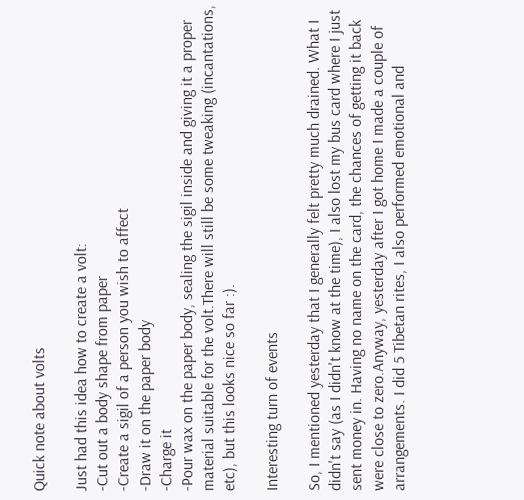Quick note about volts

Just had this idea how to create a volt:
-Cut out a body shape from paper
-Create a sigil of a person you wish to affect
-Draw it on the paper body
-Charge it
-Pour wax on the paper body, sealing the sigil inside and giving it a proper material suitable for the volt.There will still be some tweaking (incantations, etc), but this looks nice so far :).

Interesting turn of events

So, I mentioned yesterday that I generally felt pretty much drained. What I didn't say (as I didn't know at the time), I also lost my bus card where I just sent money in. Having no name on the card, the chances of getting it back were close to zero.Anyway, yesterday after I got home I made a couple of arrangements. I did 5 Tibetan rites, I also performed emotional and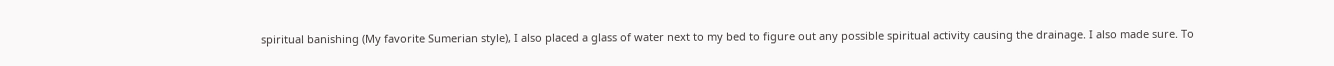spiritual banishing (My favorite Sumerian style), I also placed a glass of water next to my bed to figure out any possible spiritual activity causing the drainage. I also made sure. To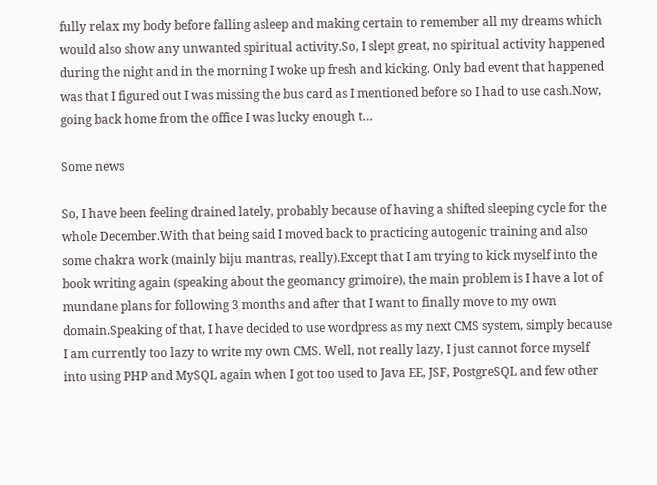fully relax my body before falling asleep and making certain to remember all my dreams which would also show any unwanted spiritual activity.So, I slept great, no spiritual activity happened during the night and in the morning I woke up fresh and kicking. Only bad event that happened was that I figured out I was missing the bus card as I mentioned before so I had to use cash.Now, going back home from the office I was lucky enough t…

Some news

So, I have been feeling drained lately, probably because of having a shifted sleeping cycle for the whole December.With that being said I moved back to practicing autogenic training and also some chakra work (mainly biju mantras, really).Except that I am trying to kick myself into the book writing again (speaking about the geomancy grimoire), the main problem is I have a lot of mundane plans for following 3 months and after that I want to finally move to my own domain.Speaking of that, I have decided to use wordpress as my next CMS system, simply because I am currently too lazy to write my own CMS. Well, not really lazy, I just cannot force myself into using PHP and MySQL again when I got too used to Java EE, JSF, PostgreSQL and few other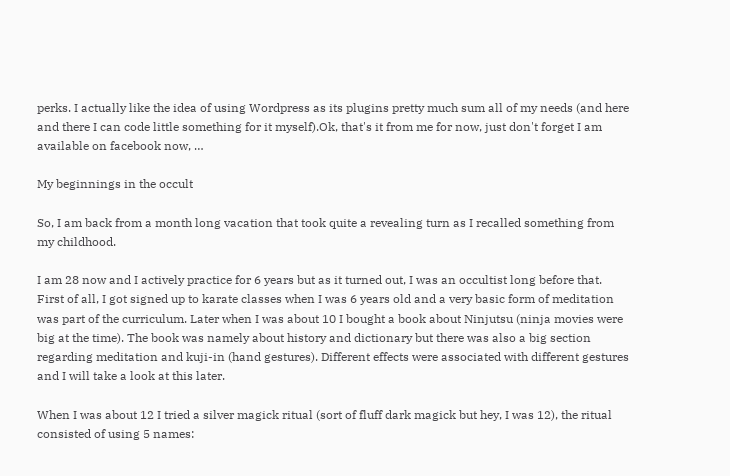perks. I actually like the idea of using Wordpress as its plugins pretty much sum all of my needs (and here and there I can code little something for it myself).Ok, that's it from me for now, just don't forget I am available on facebook now, …

My beginnings in the occult

So, I am back from a month long vacation that took quite a revealing turn as I recalled something from my childhood.

I am 28 now and I actively practice for 6 years but as it turned out, I was an occultist long before that. First of all, I got signed up to karate classes when I was 6 years old and a very basic form of meditation was part of the curriculum. Later when I was about 10 I bought a book about Ninjutsu (ninja movies were big at the time). The book was namely about history and dictionary but there was also a big section regarding meditation and kuji-in (hand gestures). Different effects were associated with different gestures and I will take a look at this later.

When I was about 12 I tried a silver magick ritual (sort of fluff dark magick but hey, I was 12), the ritual consisted of using 5 names: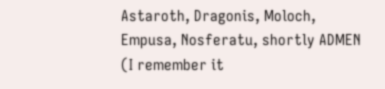Astaroth, Dragonis, Moloch, Empusa, Nosferatu, shortly ADMEN (I remember it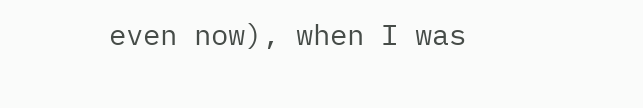even now), when I was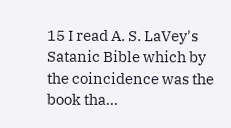15 I read A. S. LaVey's Satanic Bible which by the coincidence was the book tha…